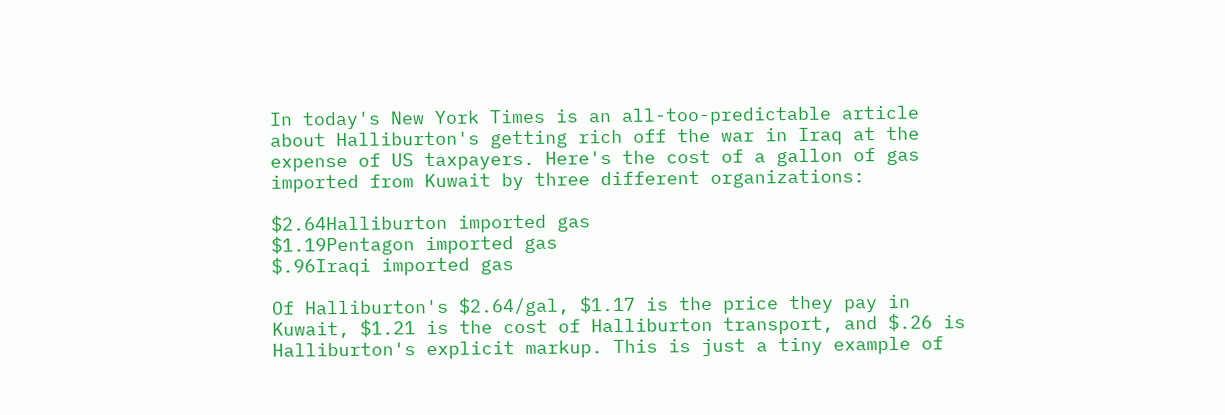In today's New York Times is an all-too-predictable article about Halliburton's getting rich off the war in Iraq at the expense of US taxpayers. Here's the cost of a gallon of gas imported from Kuwait by three different organizations:

$2.64Halliburton imported gas
$1.19Pentagon imported gas
$.96Iraqi imported gas

Of Halliburton's $2.64/gal, $1.17 is the price they pay in Kuwait, $1.21 is the cost of Halliburton transport, and $.26 is Halliburton's explicit markup. This is just a tiny example of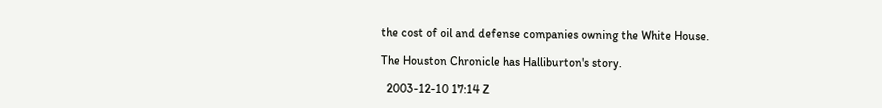the cost of oil and defense companies owning the White House.

The Houston Chronicle has Halliburton's story.

  2003-12-10 17:14 Z